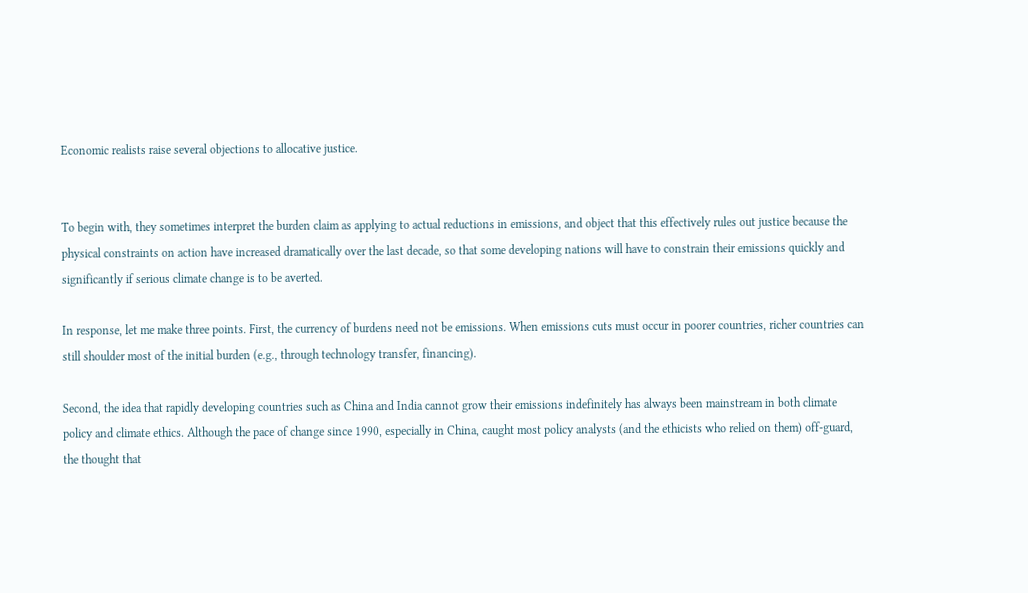Economic realists raise several objections to allocative justice.


To begin with, they sometimes interpret the burden claim as applying to actual reductions in emissions, and object that this effectively rules out justice because the physical constraints on action have increased dramatically over the last decade, so that some developing nations will have to constrain their emissions quickly and significantly if serious climate change is to be averted.

In response, let me make three points. First, the currency of burdens need not be emissions. When emissions cuts must occur in poorer countries, richer countries can still shoulder most of the initial burden (e.g., through technology transfer, financing).

Second, the idea that rapidly developing countries such as China and India cannot grow their emissions indefinitely has always been mainstream in both climate policy and climate ethics. Although the pace of change since 1990, especially in China, caught most policy analysts (and the ethicists who relied on them) off-guard, the thought that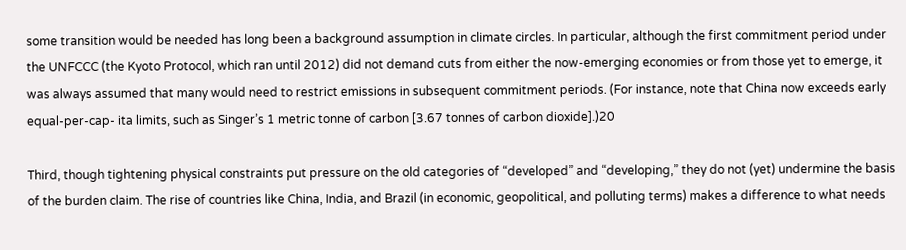some transition would be needed has long been a background assumption in climate circles. In particular, although the first commitment period under the UNFCCC (the Kyoto Protocol, which ran until 2012) did not demand cuts from either the now-emerging economies or from those yet to emerge, it was always assumed that many would need to restrict emissions in subsequent commitment periods. (For instance, note that China now exceeds early equal-per-cap- ita limits, such as Singer’s 1 metric tonne of carbon [3.67 tonnes of carbon dioxide].)20

Third, though tightening physical constraints put pressure on the old categories of “developed” and “developing,” they do not (yet) undermine the basis of the burden claim. The rise of countries like China, India, and Brazil (in economic, geopolitical, and polluting terms) makes a difference to what needs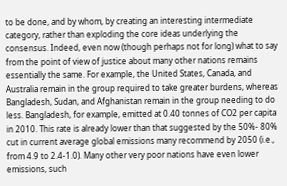to be done, and by whom, by creating an interesting intermediate category, rather than exploding the core ideas underlying the consensus. Indeed, even now (though perhaps not for long) what to say from the point of view of justice about many other nations remains essentially the same. For example, the United States, Canada, and Australia remain in the group required to take greater burdens, whereas Bangladesh, Sudan, and Afghanistan remain in the group needing to do less. Bangladesh, for example, emitted at 0.40 tonnes of CO2 per capita in 2010. This rate is already lower than that suggested by the 50%- 80% cut in current average global emissions many recommend by 2050 (i.e., from 4.9 to 2.4-1.0). Many other very poor nations have even lower emissions, such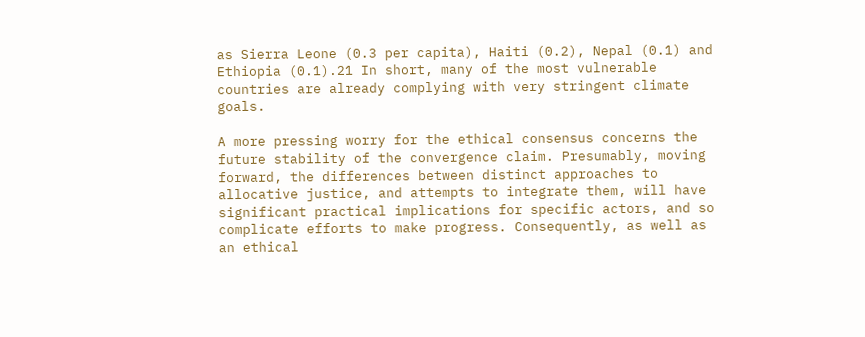as Sierra Leone (0.3 per capita), Haiti (0.2), Nepal (0.1) and Ethiopia (0.1).21 In short, many of the most vulnerable countries are already complying with very stringent climate goals.

A more pressing worry for the ethical consensus concerns the future stability of the convergence claim. Presumably, moving forward, the differences between distinct approaches to allocative justice, and attempts to integrate them, will have significant practical implications for specific actors, and so complicate efforts to make progress. Consequently, as well as an ethical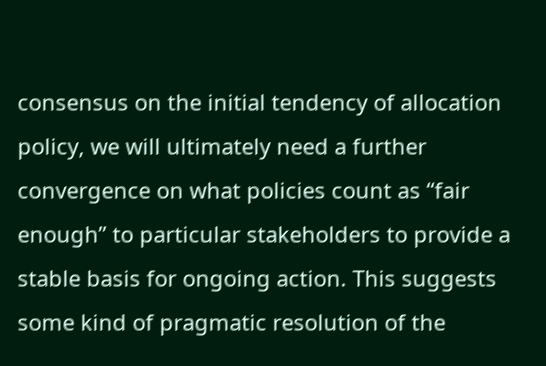consensus on the initial tendency of allocation policy, we will ultimately need a further convergence on what policies count as “fair enough” to particular stakeholders to provide a stable basis for ongoing action. This suggests some kind of pragmatic resolution of the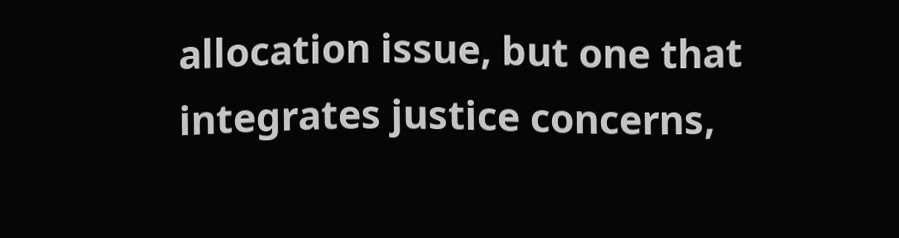allocation issue, but one that integrates justice concerns,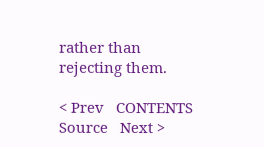rather than rejecting them.

< Prev   CONTENTS   Source   Next >